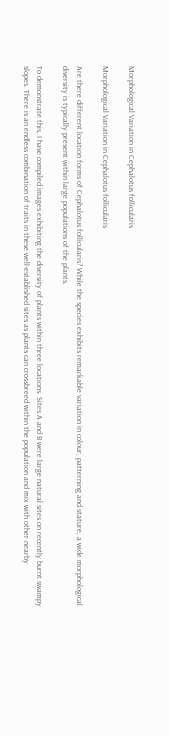Morphological Variation in Cephalotus follicularis

Morphological Variation in Cephalotus follicularis

Are there different location forms of Cephalotus follicularis? While the species exhibits remarkable variation in colour, patterning and stature, a wide morphological diversity is typically present within large populations of the plants.

To demonstrate this, I have compiled images exhibiting the diversity of plants within three locations. Sites A and B were large natural sites on recently burnt swampy slopes. There is an endless combination of traits in these well-established sites as plants can crossbreed within the population and mix with other nearby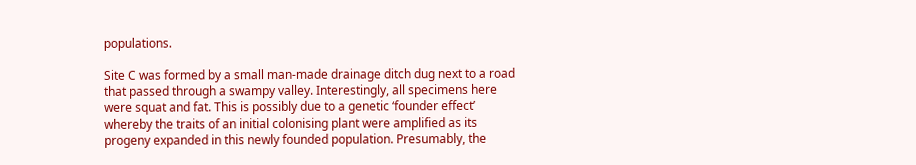populations.

Site C was formed by a small man-made drainage ditch dug next to a road that passed through a swampy valley. Interestingly, all specimens here were squat and fat. This is possibly due to a genetic ‘founder effect’ whereby the traits of an initial colonising plant were amplified as its progeny expanded in this newly founded population. Presumably, the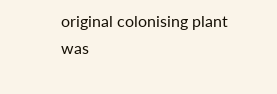original colonising plant was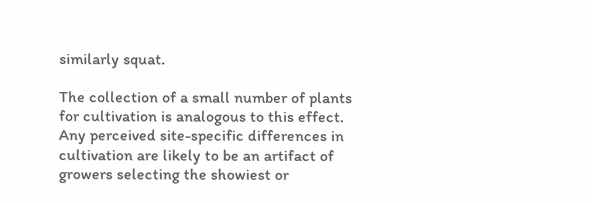similarly squat.

The collection of a small number of plants for cultivation is analogous to this effect. Any perceived site-specific differences in cultivation are likely to be an artifact of growers selecting the showiest or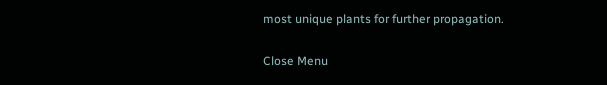most unique plants for further propagation.

Close Menu